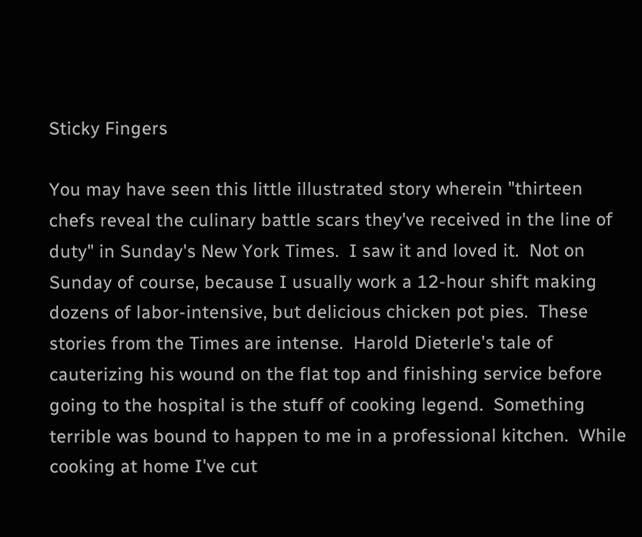Sticky Fingers

You may have seen this little illustrated story wherein "thirteen chefs reveal the culinary battle scars they've received in the line of duty" in Sunday's New York Times.  I saw it and loved it.  Not on Sunday of course, because I usually work a 12-hour shift making dozens of labor-intensive, but delicious chicken pot pies.  These stories from the Times are intense.  Harold Dieterle's tale of cauterizing his wound on the flat top and finishing service before going to the hospital is the stuff of cooking legend.  Something terrible was bound to happen to me in a professional kitchen.  While cooking at home I've cut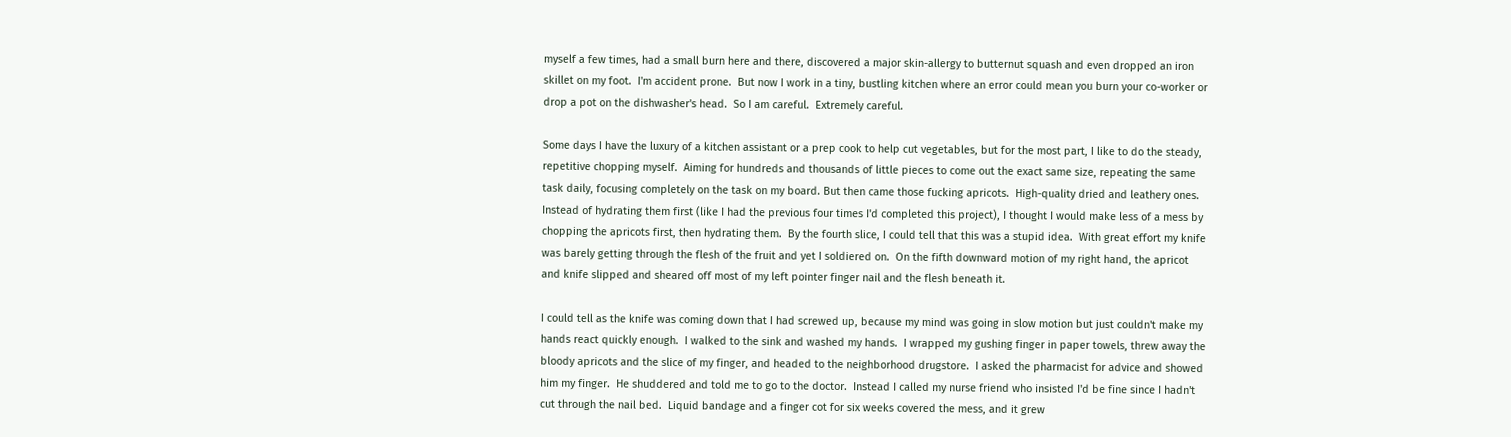myself a few times, had a small burn here and there, discovered a major skin-allergy to butternut squash and even dropped an iron skillet on my foot.  I'm accident prone.  But now I work in a tiny, bustling kitchen where an error could mean you burn your co-worker or drop a pot on the dishwasher's head.  So I am careful.  Extremely careful.

Some days I have the luxury of a kitchen assistant or a prep cook to help cut vegetables, but for the most part, I like to do the steady, repetitive chopping myself.  Aiming for hundreds and thousands of little pieces to come out the exact same size, repeating the same task daily, focusing completely on the task on my board. But then came those fucking apricots.  High-quality dried and leathery ones.  Instead of hydrating them first (like I had the previous four times I'd completed this project), I thought I would make less of a mess by chopping the apricots first, then hydrating them.  By the fourth slice, I could tell that this was a stupid idea.  With great effort my knife was barely getting through the flesh of the fruit and yet I soldiered on.  On the fifth downward motion of my right hand, the apricot and knife slipped and sheared off most of my left pointer finger nail and the flesh beneath it.

I could tell as the knife was coming down that I had screwed up, because my mind was going in slow motion but just couldn't make my hands react quickly enough.  I walked to the sink and washed my hands.  I wrapped my gushing finger in paper towels, threw away the bloody apricots and the slice of my finger, and headed to the neighborhood drugstore.  I asked the pharmacist for advice and showed him my finger.  He shuddered and told me to go to the doctor.  Instead I called my nurse friend who insisted I'd be fine since I hadn't cut through the nail bed.  Liquid bandage and a finger cot for six weeks covered the mess, and it grew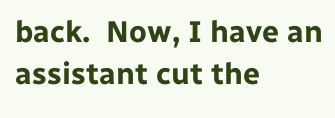back.  Now, I have an assistant cut the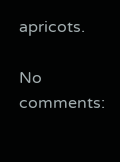apricots.

No comments: